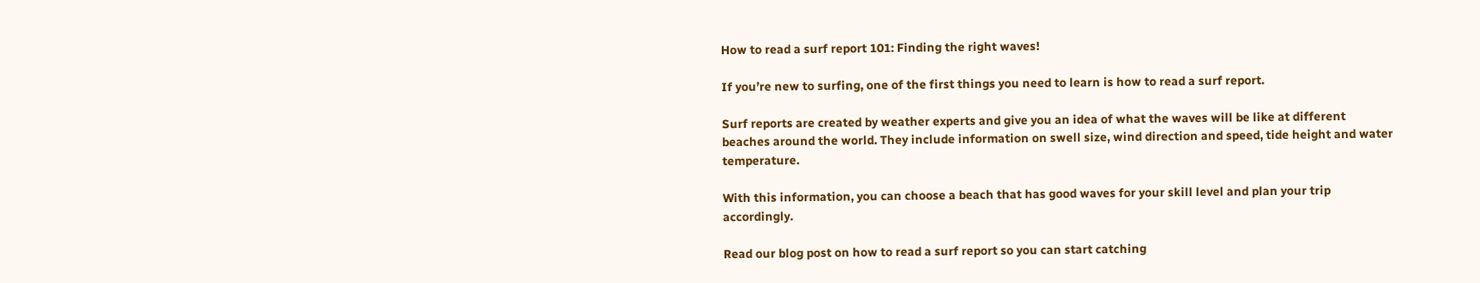How to read a surf report 101: Finding the right waves!

If you’re new to surfing, one of the first things you need to learn is how to read a surf report.

Surf reports are created by weather experts and give you an idea of what the waves will be like at different beaches around the world. They include information on swell size, wind direction and speed, tide height and water temperature.

With this information, you can choose a beach that has good waves for your skill level and plan your trip accordingly.

Read our blog post on how to read a surf report so you can start catching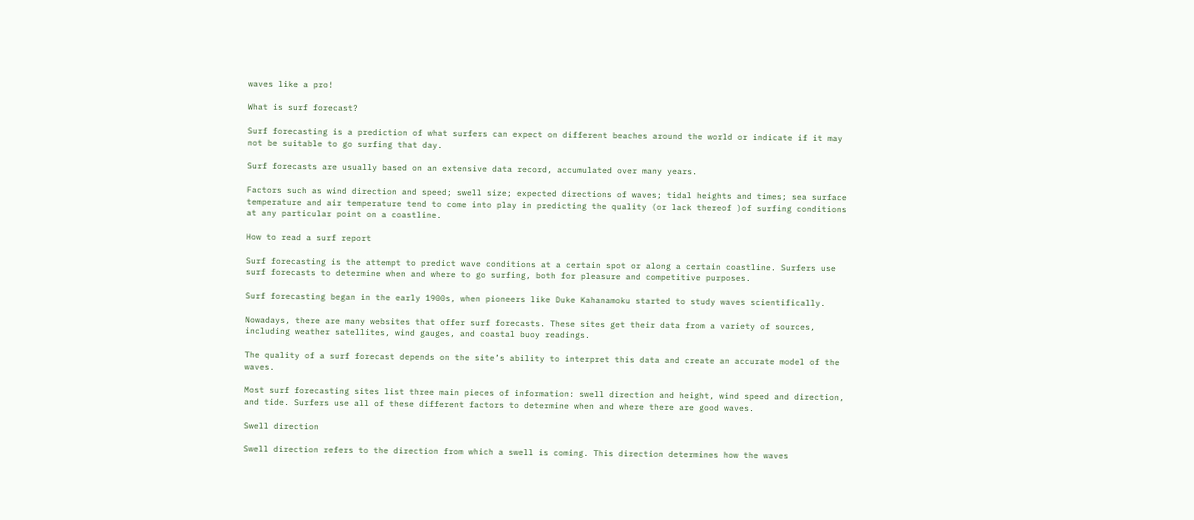waves like a pro!

What is surf forecast?

Surf forecasting is a prediction of what surfers can expect on different beaches around the world or indicate if it may not be suitable to go surfing that day.

Surf forecasts are usually based on an extensive data record, accumulated over many years.

Factors such as wind direction and speed; swell size; expected directions of waves; tidal heights and times; sea surface temperature and air temperature tend to come into play in predicting the quality (or lack thereof )of surfing conditions at any particular point on a coastline.

How to read a surf report

Surf forecasting is the attempt to predict wave conditions at a certain spot or along a certain coastline. Surfers use surf forecasts to determine when and where to go surfing, both for pleasure and competitive purposes.

Surf forecasting began in the early 1900s, when pioneers like Duke Kahanamoku started to study waves scientifically.

Nowadays, there are many websites that offer surf forecasts. These sites get their data from a variety of sources, including weather satellites, wind gauges, and coastal buoy readings.

The quality of a surf forecast depends on the site’s ability to interpret this data and create an accurate model of the waves.

Most surf forecasting sites list three main pieces of information: swell direction and height, wind speed and direction, and tide. Surfers use all of these different factors to determine when and where there are good waves.

Swell direction

Swell direction refers to the direction from which a swell is coming. This direction determines how the waves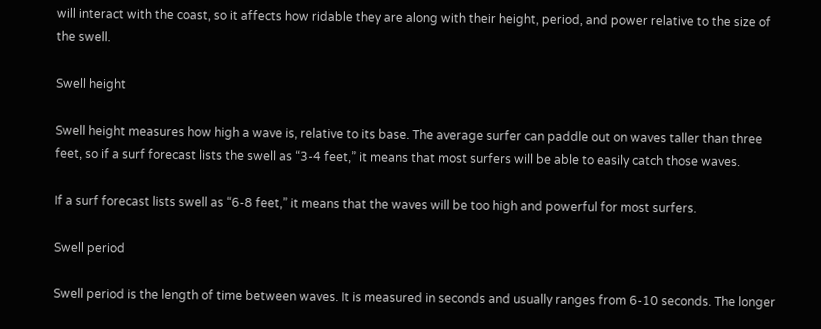will interact with the coast, so it affects how ridable they are along with their height, period, and power relative to the size of the swell.

Swell height

Swell height measures how high a wave is, relative to its base. The average surfer can paddle out on waves taller than three feet, so if a surf forecast lists the swell as “3-4 feet,” it means that most surfers will be able to easily catch those waves.

If a surf forecast lists swell as “6-8 feet,” it means that the waves will be too high and powerful for most surfers.

Swell period

Swell period is the length of time between waves. It is measured in seconds and usually ranges from 6-10 seconds. The longer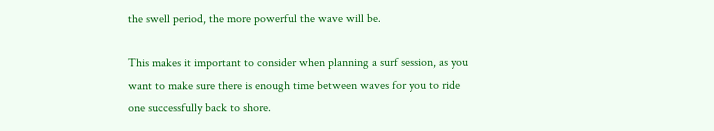the swell period, the more powerful the wave will be.

This makes it important to consider when planning a surf session, as you want to make sure there is enough time between waves for you to ride one successfully back to shore.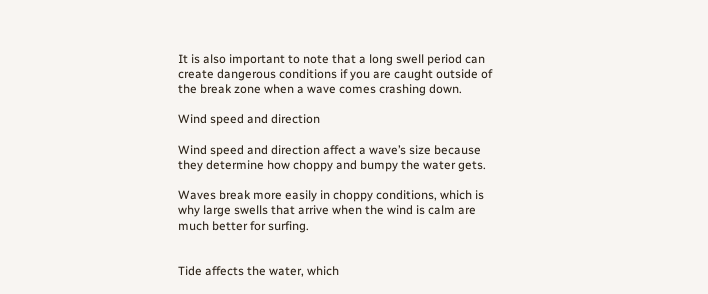It is also important to note that a long swell period can create dangerous conditions if you are caught outside of the break zone when a wave comes crashing down.

Wind speed and direction

Wind speed and direction affect a wave’s size because they determine how choppy and bumpy the water gets.

Waves break more easily in choppy conditions, which is why large swells that arrive when the wind is calm are much better for surfing.


Tide affects the water, which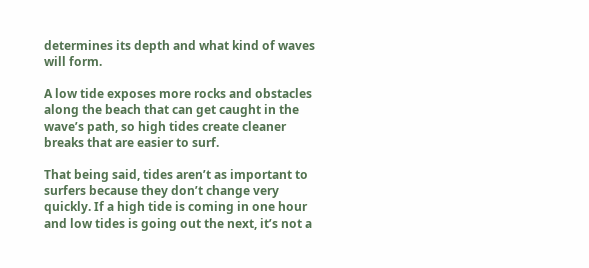determines its depth and what kind of waves will form.

A low tide exposes more rocks and obstacles along the beach that can get caught in the wave’s path, so high tides create cleaner breaks that are easier to surf.

That being said, tides aren’t as important to surfers because they don’t change very quickly. If a high tide is coming in one hour and low tides is going out the next, it’s not a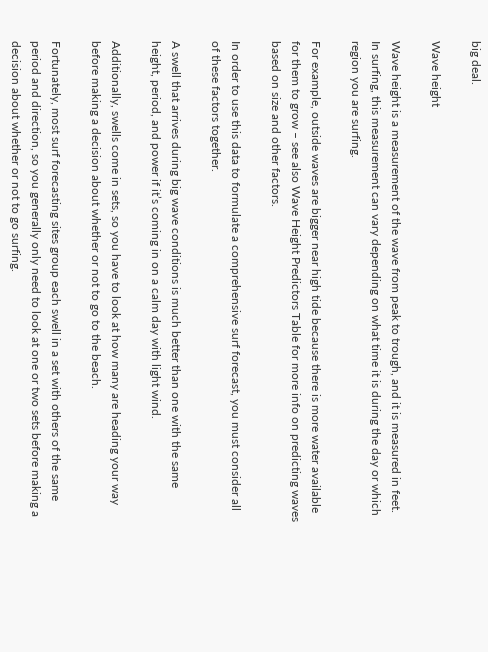big deal.

Wave height

Wave height is a measurement of the wave from peak to trough, and it is measured in feet. In surfing, this measurement can vary depending on what time it is during the day or which region you are surfing.

For example, outside waves are bigger near high tide because there is more water available for them to grow – see also Wave Height Predictors Table for more info on predicting waves based on size and other factors.

In order to use this data to formulate a comprehensive surf forecast, you must consider all of these factors together.

A swell that arrives during big wave conditions is much better than one with the same height, period, and power if it’s coming in on a calm day with light wind.

Additionally, swells come in sets, so you have to look at how many are heading your way before making a decision about whether or not to go to the beach.

Fortunately, most surf forecasting sites group each swell in a set with others of the same period and direction, so you generally only need to look at one or two sets before making a decision about whether or not to go surfing.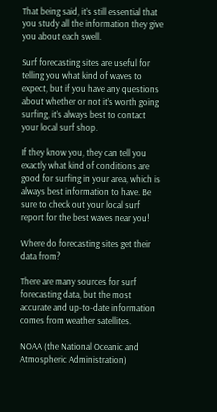That being said, it’s still essential that you study all the information they give you about each swell.

Surf forecasting sites are useful for telling you what kind of waves to expect, but if you have any questions about whether or not it’s worth going surfing, it’s always best to contact your local surf shop.

If they know you, they can tell you exactly what kind of conditions are good for surfing in your area, which is always best information to have. Be sure to check out your local surf report for the best waves near you!

Where do forecasting sites get their data from?

There are many sources for surf forecasting data, but the most accurate and up-to-date information comes from weather satellites.

NOAA (the National Oceanic and Atmospheric Administration)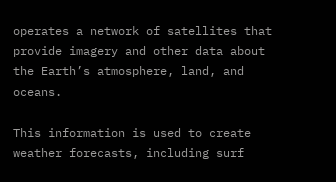operates a network of satellites that provide imagery and other data about the Earth’s atmosphere, land, and oceans.

This information is used to create weather forecasts, including surf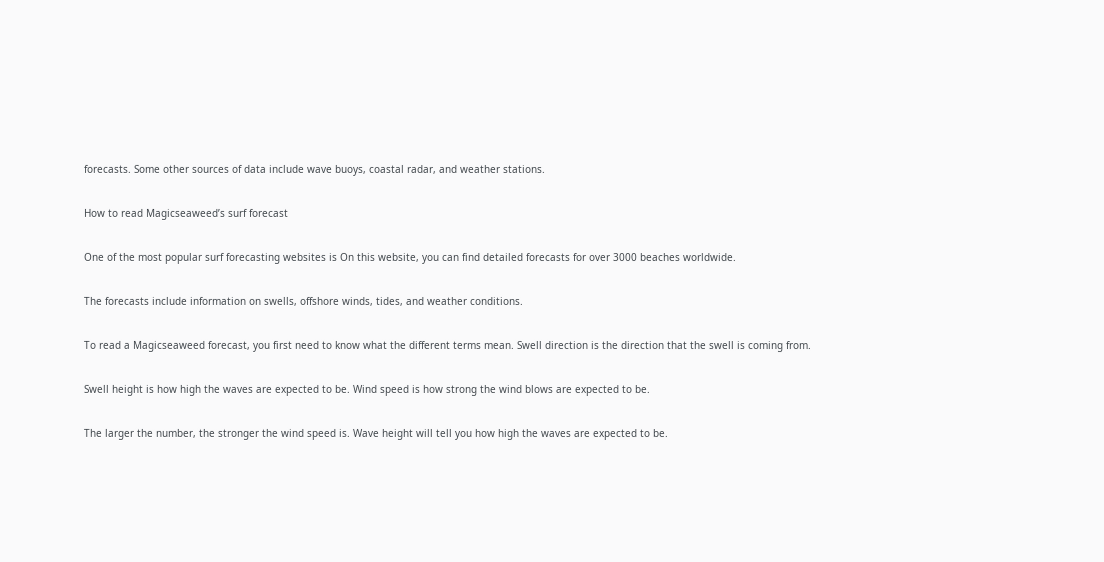forecasts. Some other sources of data include wave buoys, coastal radar, and weather stations.

How to read Magicseaweed’s surf forecast

One of the most popular surf forecasting websites is On this website, you can find detailed forecasts for over 3000 beaches worldwide.

The forecasts include information on swells, offshore winds, tides, and weather conditions.

To read a Magicseaweed forecast, you first need to know what the different terms mean. Swell direction is the direction that the swell is coming from.

Swell height is how high the waves are expected to be. Wind speed is how strong the wind blows are expected to be.

The larger the number, the stronger the wind speed is. Wave height will tell you how high the waves are expected to be.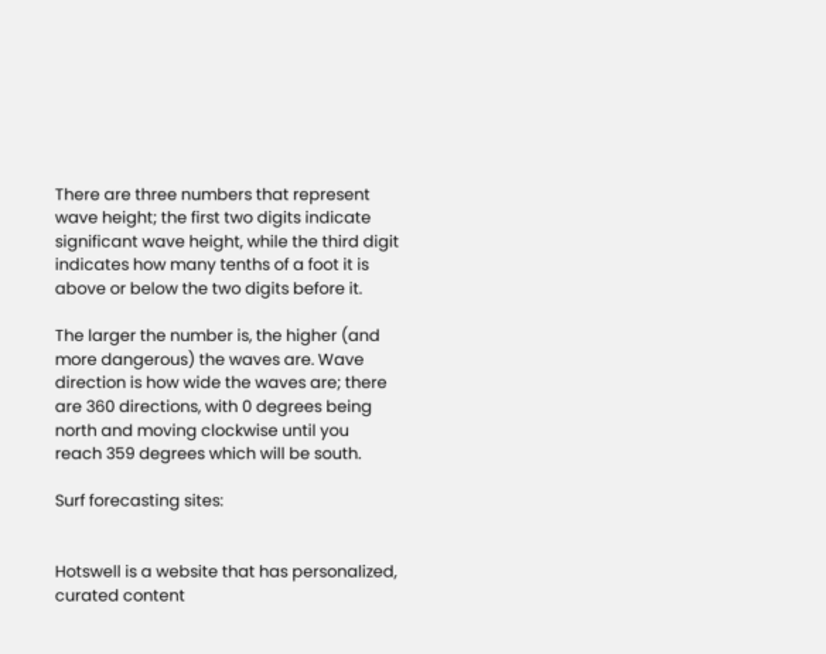There are three numbers that represent wave height; the first two digits indicate significant wave height, while the third digit indicates how many tenths of a foot it is above or below the two digits before it.

The larger the number is, the higher (and more dangerous) the waves are. Wave direction is how wide the waves are; there are 360 directions, with 0 degrees being north and moving clockwise until you reach 359 degrees which will be south.

Surf forecasting sites:


Hotswell is a website that has personalized, curated content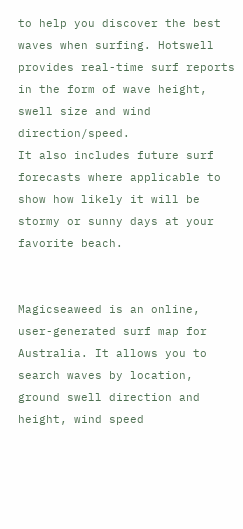to help you discover the best waves when surfing. Hotswell provides real-time surf reports in the form of wave height, swell size and wind direction/speed.
It also includes future surf forecasts where applicable to show how likely it will be stormy or sunny days at your favorite beach.


Magicseaweed is an online, user-generated surf map for Australia. It allows you to search waves by location, ground swell direction and height, wind speed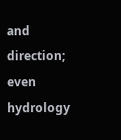and direction; even hydrology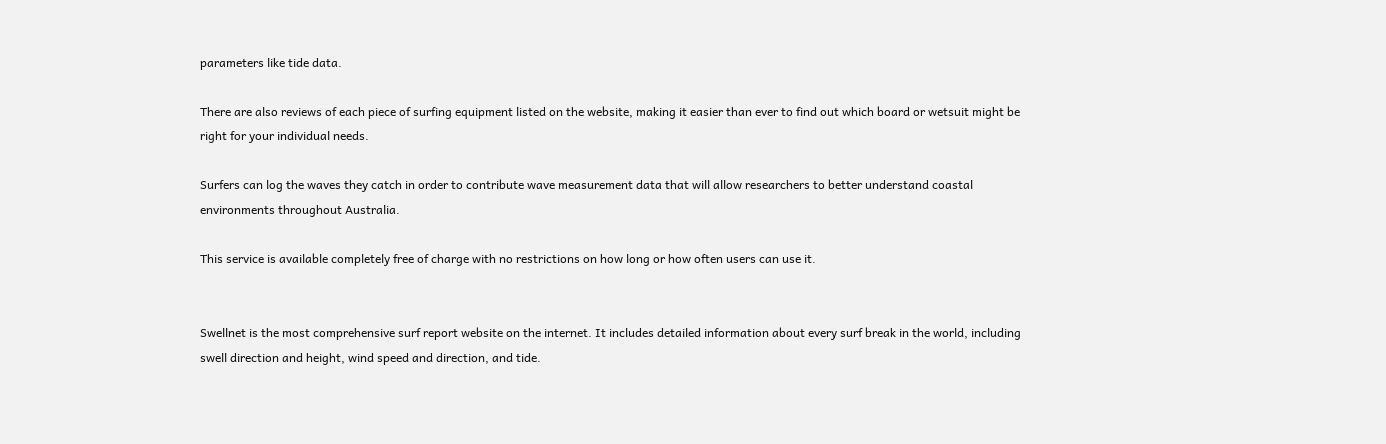parameters like tide data.

There are also reviews of each piece of surfing equipment listed on the website, making it easier than ever to find out which board or wetsuit might be right for your individual needs.

Surfers can log the waves they catch in order to contribute wave measurement data that will allow researchers to better understand coastal environments throughout Australia.

This service is available completely free of charge with no restrictions on how long or how often users can use it.


Swellnet is the most comprehensive surf report website on the internet. It includes detailed information about every surf break in the world, including swell direction and height, wind speed and direction, and tide.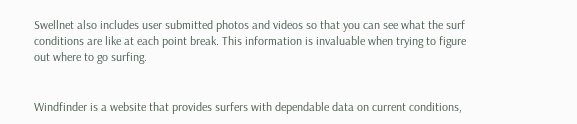Swellnet also includes user submitted photos and videos so that you can see what the surf conditions are like at each point break. This information is invaluable when trying to figure out where to go surfing.


Windfinder is a website that provides surfers with dependable data on current conditions,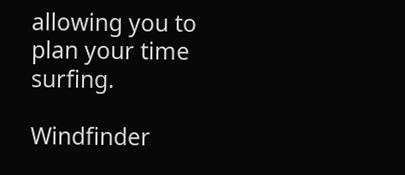allowing you to plan your time surfing.

Windfinder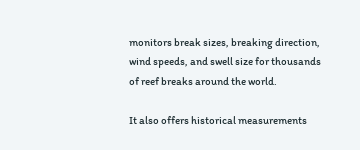monitors break sizes, breaking direction, wind speeds, and swell size for thousands of reef breaks around the world.

It also offers historical measurements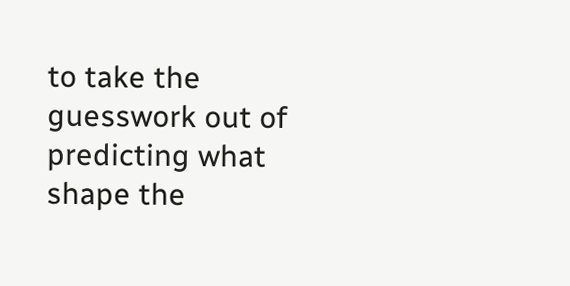to take the guesswork out of predicting what shape the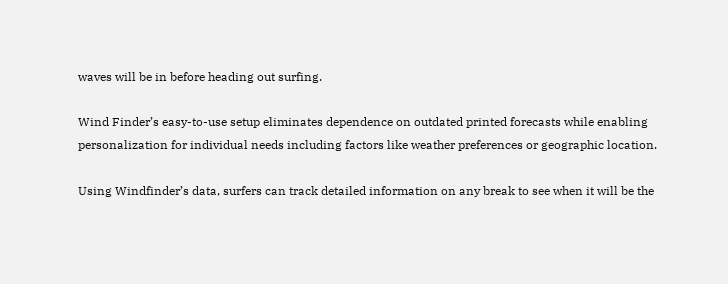waves will be in before heading out surfing.

Wind Finder’s easy-to-use setup eliminates dependence on outdated printed forecasts while enabling personalization for individual needs including factors like weather preferences or geographic location.

Using Windfinder’s data, surfers can track detailed information on any break to see when it will be the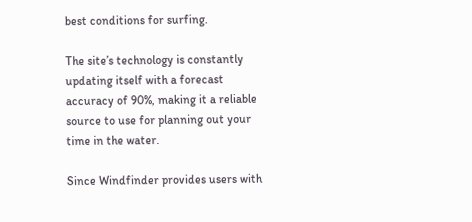best conditions for surfing.

The site’s technology is constantly updating itself with a forecast accuracy of 90%, making it a reliable source to use for planning out your time in the water.

Since Windfinder provides users with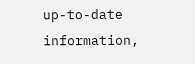up-to-date information,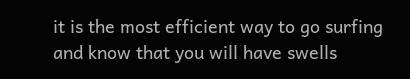it is the most efficient way to go surfing and know that you will have swells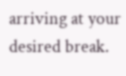arriving at your desired break.